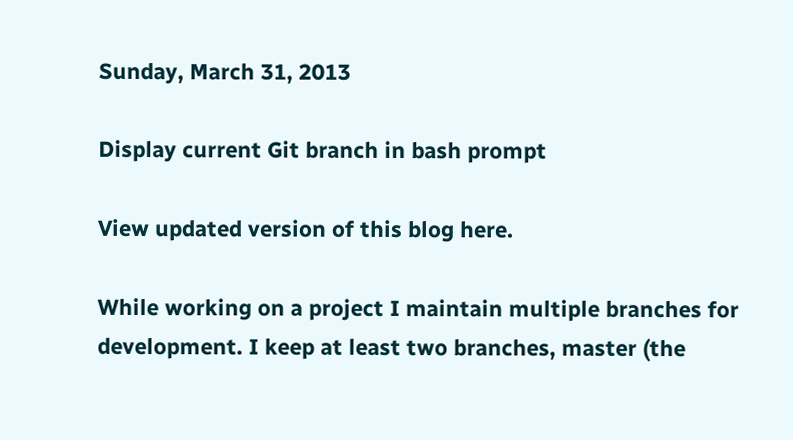Sunday, March 31, 2013

Display current Git branch in bash prompt

View updated version of this blog here.

While working on a project I maintain multiple branches for development. I keep at least two branches, master (the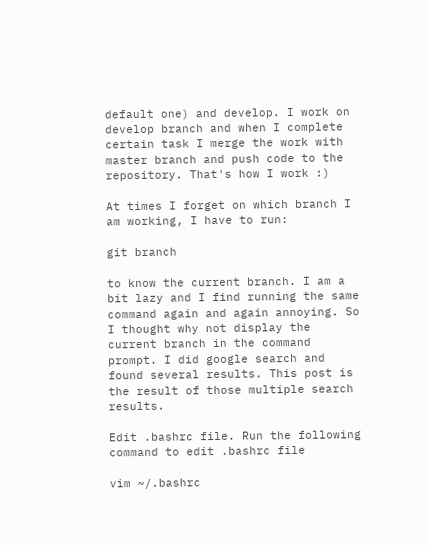default one) and develop. I work on develop branch and when I complete certain task I merge the work with master branch and push code to the repository. That's how I work :)

At times I forget on which branch I am working, I have to run:

git branch

to know the current branch. I am a bit lazy and I find running the same command again and again annoying. So I thought why not display the current branch in the command prompt. I did google search and found several results. This post is the result of those multiple search results.

Edit .bashrc file. Run the following command to edit .bashrc file

vim ~/.bashrc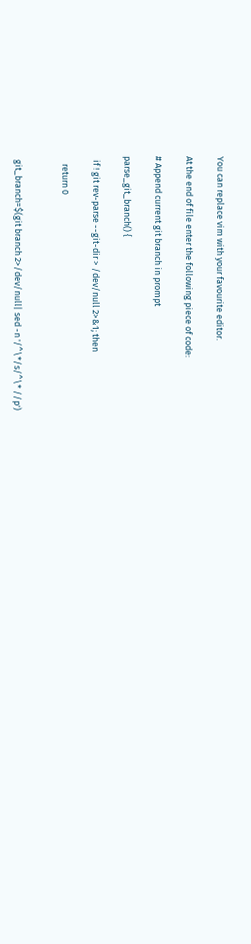You can replace vim with your favourite editor.

At the end of file enter the following piece of code:

# Append current git branch in prompt

parse_git_branch() {

  if ! git rev-parse --git-dir > /dev/null 2>&1; then

    return 0


  git_branch=$(git branch 2>/dev/null| sed -n '/^\*/s/^\* //p')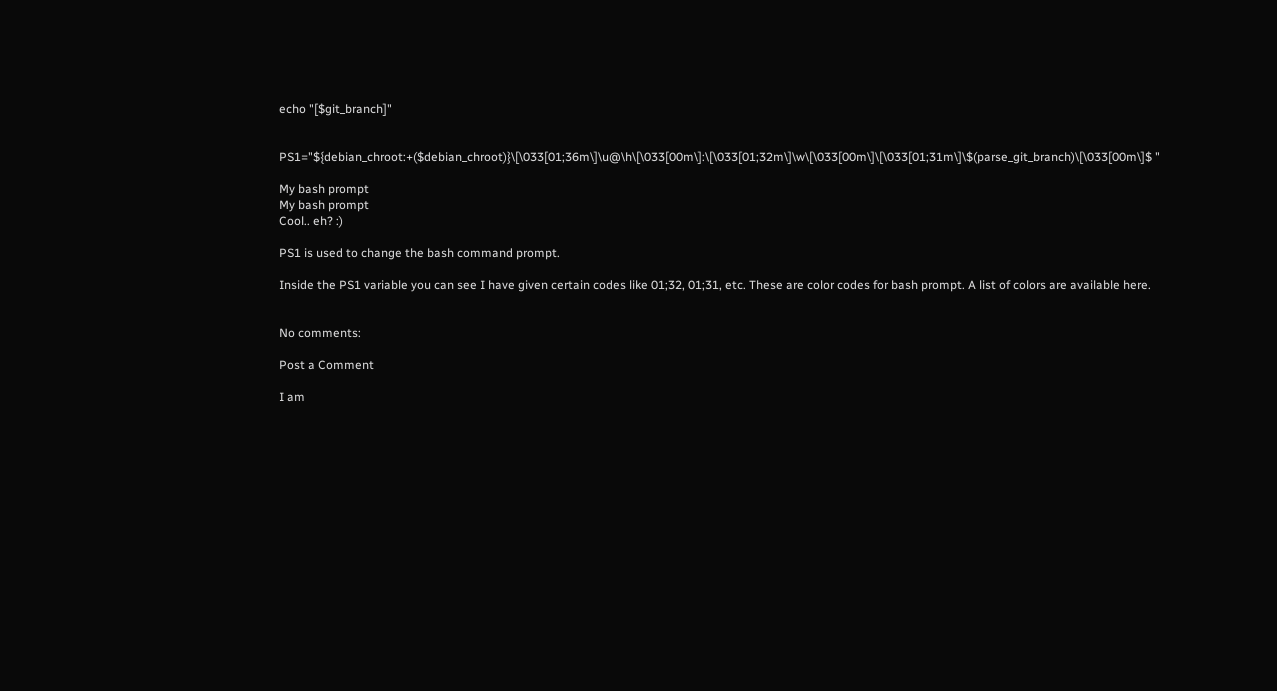echo "[$git_branch]"


PS1="${debian_chroot:+($debian_chroot)}\[\033[01;36m\]\u@\h\[\033[00m\]:\[\033[01;32m\]\w\[\033[00m\]\[\033[01;31m\]\$(parse_git_branch)\[\033[00m\]$ "

My bash prompt
My bash prompt
Cool.. eh? :)

PS1 is used to change the bash command prompt.

Inside the PS1 variable you can see I have given certain codes like 01;32, 01;31, etc. These are color codes for bash prompt. A list of colors are available here.


No comments:

Post a Comment

I am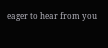eager to hear from you